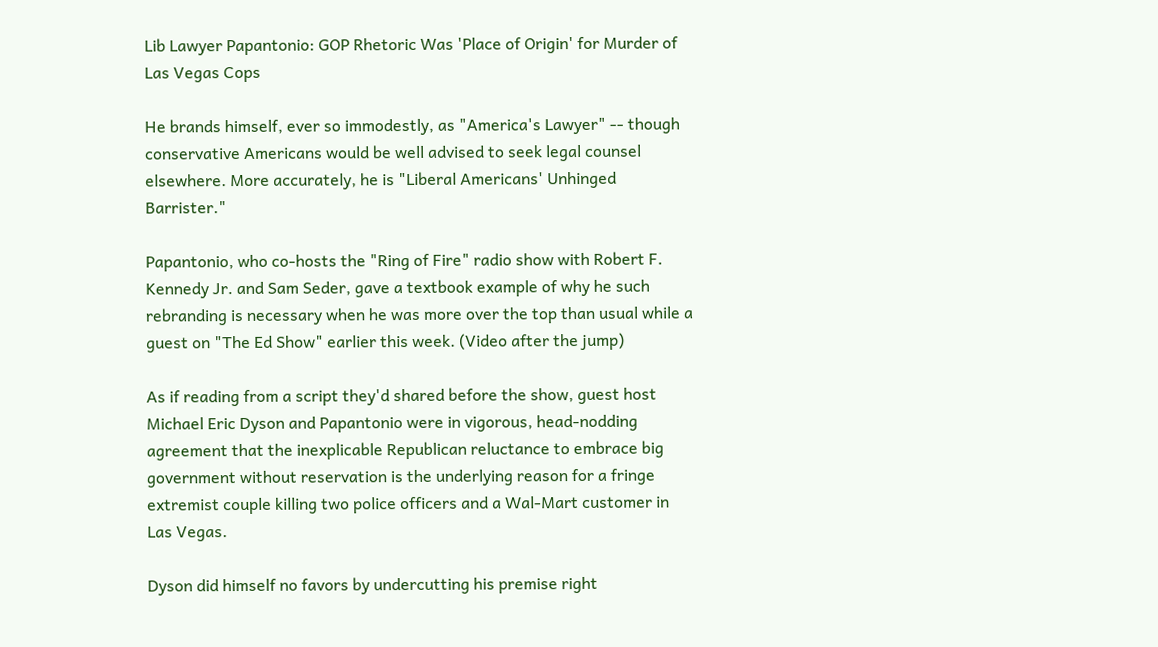Lib Lawyer Papantonio: GOP Rhetoric Was 'Place of Origin' for Murder of Las Vegas Cops

He brands himself, ever so immodestly, as "America's Lawyer" -- though conservative Americans would be well advised to seek legal counsel elsewhere. More accurately, he is "Liberal Americans' Unhinged Barrister."

Papantonio, who co-hosts the "Ring of Fire" radio show with Robert F. Kennedy Jr. and Sam Seder, gave a textbook example of why he such rebranding is necessary when he was more over the top than usual while a guest on "The Ed Show" earlier this week. (Video after the jump)

As if reading from a script they'd shared before the show, guest host Michael Eric Dyson and Papantonio were in vigorous, head-nodding agreement that the inexplicable Republican reluctance to embrace big government without reservation is the underlying reason for a fringe extremist couple killing two police officers and a Wal-Mart customer in Las Vegas.

Dyson did himself no favors by undercutting his premise right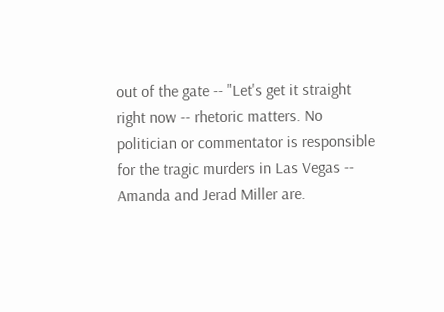out of the gate -- "Let's get it straight right now -- rhetoric matters. No politician or commentator is responsible for the tragic murders in Las Vegas -- Amanda and Jerad Miller are.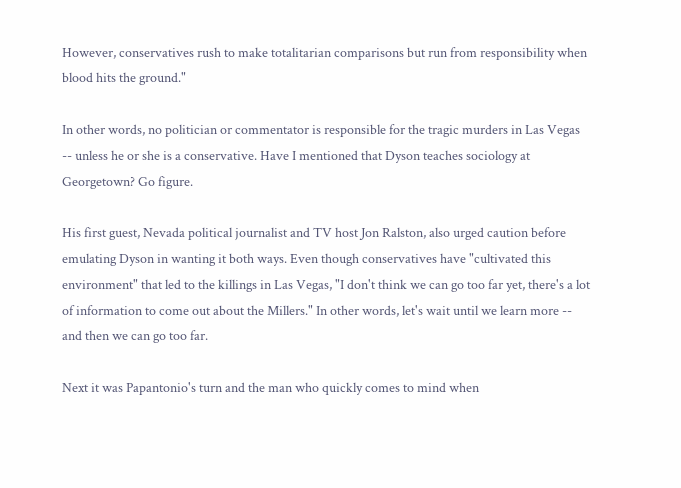However, conservatives rush to make totalitarian comparisons but run from responsibility when blood hits the ground."

In other words, no politician or commentator is responsible for the tragic murders in Las Vegas -- unless he or she is a conservative. Have I mentioned that Dyson teaches sociology at Georgetown? Go figure.

His first guest, Nevada political journalist and TV host Jon Ralston, also urged caution before emulating Dyson in wanting it both ways. Even though conservatives have "cultivated this environment" that led to the killings in Las Vegas, "I don't think we can go too far yet, there's a lot of information to come out about the Millers." In other words, let's wait until we learn more -- and then we can go too far.

Next it was Papantonio's turn and the man who quickly comes to mind when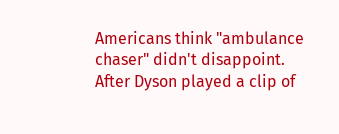Americans think "ambulance chaser" didn't disappoint.  After Dyson played a clip of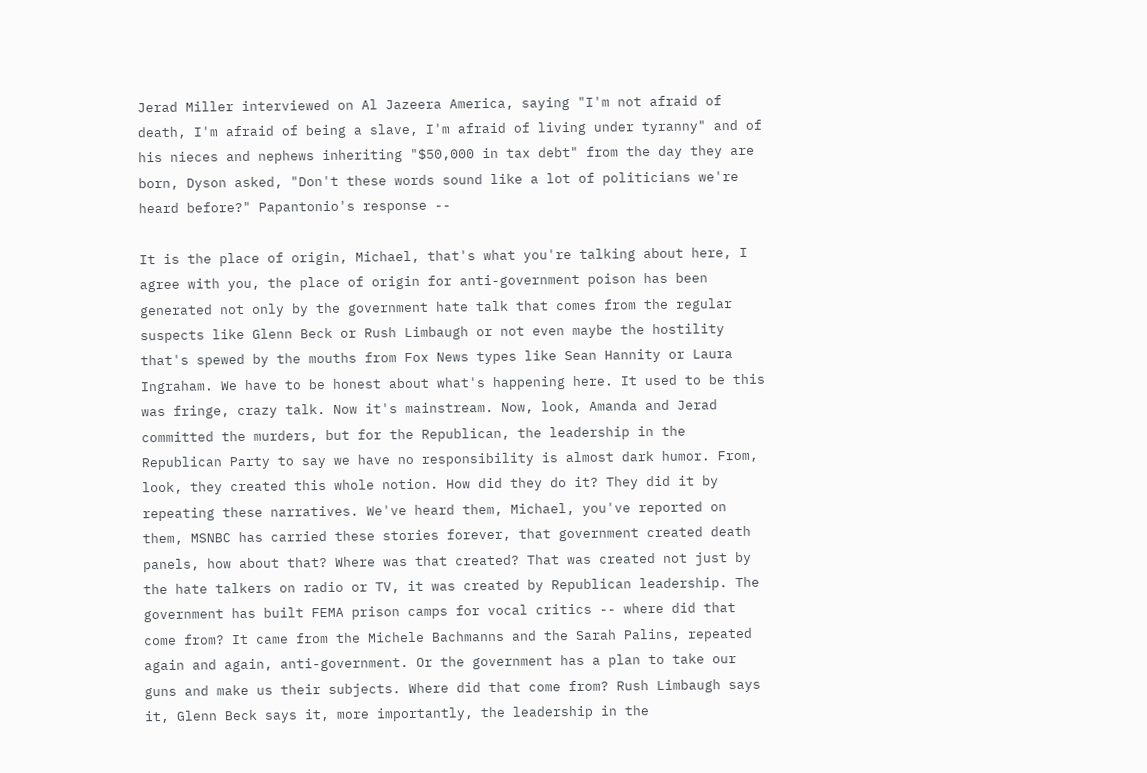Jerad Miller interviewed on Al Jazeera America, saying "I'm not afraid of death, I'm afraid of being a slave, I'm afraid of living under tyranny" and of his nieces and nephews inheriting "$50,000 in tax debt" from the day they are born, Dyson asked, "Don't these words sound like a lot of politicians we're heard before?" Papantonio's response --

It is the place of origin, Michael, that's what you're talking about here, I agree with you, the place of origin for anti-government poison has been generated not only by the government hate talk that comes from the regular suspects like Glenn Beck or Rush Limbaugh or not even maybe the hostility that's spewed by the mouths from Fox News types like Sean Hannity or Laura Ingraham. We have to be honest about what's happening here. It used to be this was fringe, crazy talk. Now it's mainstream. Now, look, Amanda and Jerad committed the murders, but for the Republican, the leadership in the Republican Party to say we have no responsibility is almost dark humor. From, look, they created this whole notion. How did they do it? They did it by repeating these narratives. We've heard them, Michael, you've reported on them, MSNBC has carried these stories forever, that government created death panels, how about that? Where was that created? That was created not just by the hate talkers on radio or TV, it was created by Republican leadership. The government has built FEMA prison camps for vocal critics -- where did that come from? It came from the Michele Bachmanns and the Sarah Palins, repeated again and again, anti-government. Or the government has a plan to take our guns and make us their subjects. Where did that come from? Rush Limbaugh says it, Glenn Beck says it, more importantly, the leadership in the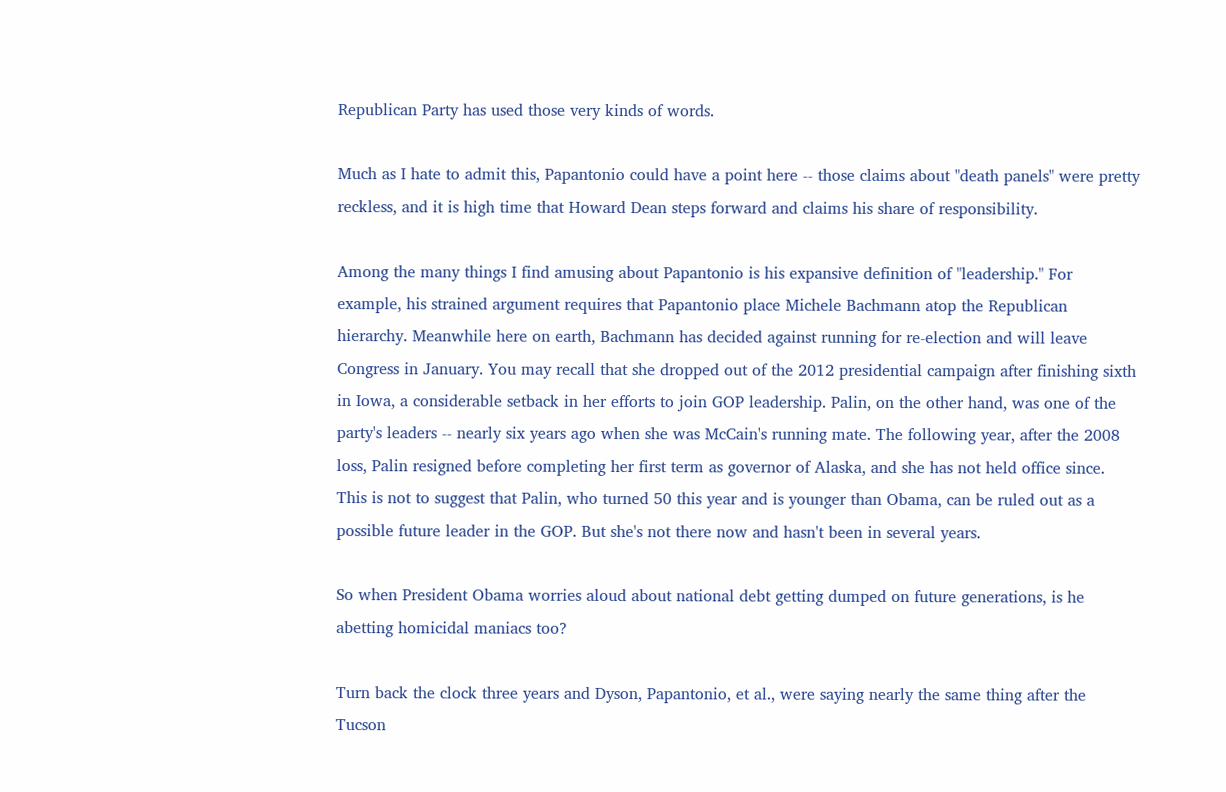Republican Party has used those very kinds of words.

Much as I hate to admit this, Papantonio could have a point here -- those claims about "death panels" were pretty reckless, and it is high time that Howard Dean steps forward and claims his share of responsibility.

Among the many things I find amusing about Papantonio is his expansive definition of "leadership." For example, his strained argument requires that Papantonio place Michele Bachmann atop the Republican hierarchy. Meanwhile here on earth, Bachmann has decided against running for re-election and will leave Congress in January. You may recall that she dropped out of the 2012 presidential campaign after finishing sixth in Iowa, a considerable setback in her efforts to join GOP leadership. Palin, on the other hand, was one of the party's leaders -- nearly six years ago when she was McCain's running mate. The following year, after the 2008 loss, Palin resigned before completing her first term as governor of Alaska, and she has not held office since. This is not to suggest that Palin, who turned 50 this year and is younger than Obama, can be ruled out as a possible future leader in the GOP. But she's not there now and hasn't been in several years.

So when President Obama worries aloud about national debt getting dumped on future generations, is he abetting homicidal maniacs too?

Turn back the clock three years and Dyson, Papantonio, et al., were saying nearly the same thing after the Tucson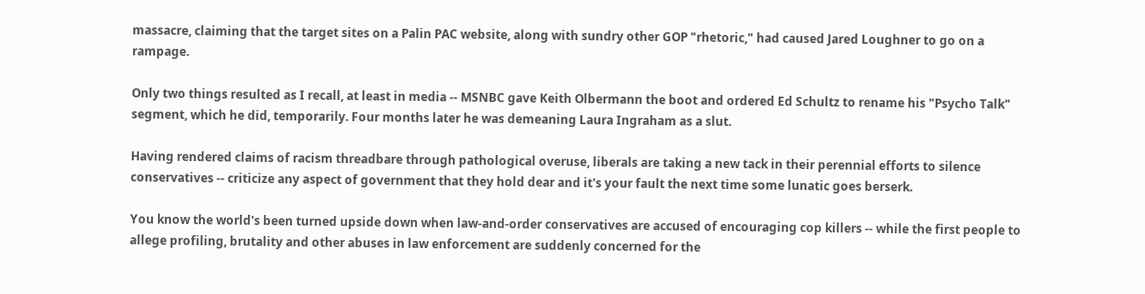massacre, claiming that the target sites on a Palin PAC website, along with sundry other GOP "rhetoric," had caused Jared Loughner to go on a rampage.

Only two things resulted as I recall, at least in media -- MSNBC gave Keith Olbermann the boot and ordered Ed Schultz to rename his "Psycho Talk" segment, which he did, temporarily. Four months later he was demeaning Laura Ingraham as a slut.

Having rendered claims of racism threadbare through pathological overuse, liberals are taking a new tack in their perennial efforts to silence conservatives -- criticize any aspect of government that they hold dear and it's your fault the next time some lunatic goes berserk.

You know the world's been turned upside down when law-and-order conservatives are accused of encouraging cop killers -- while the first people to allege profiling, brutality and other abuses in law enforcement are suddenly concerned for the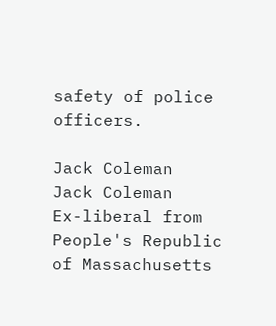safety of police officers.

Jack Coleman
Jack Coleman
Ex-liberal from People's Republic of Massachusetts